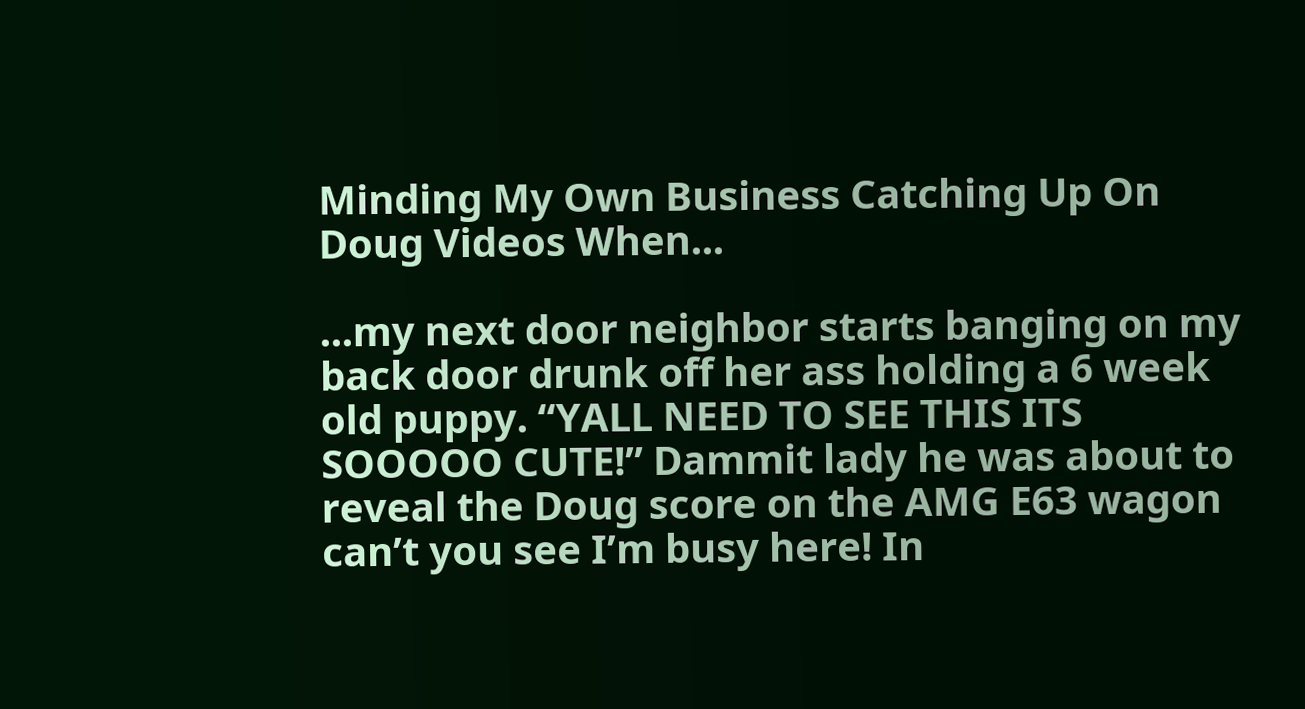Minding My Own Business Catching Up On Doug Videos When...

...my next door neighbor starts banging on my back door drunk off her ass holding a 6 week old puppy. “YALL NEED TO SEE THIS ITS SOOOOO CUTE!” Dammit lady he was about to reveal the Doug score on the AMG E63 wagon can’t you see I’m busy here! In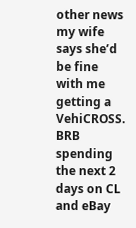other news my wife says she’d be fine with me getting a VehiCROSS. BRB spending the next 2 days on CL and eBay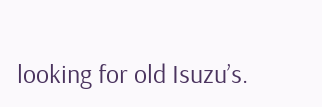looking for old Isuzu’s.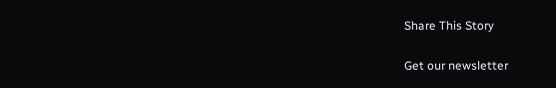Share This Story

Get our newsletter